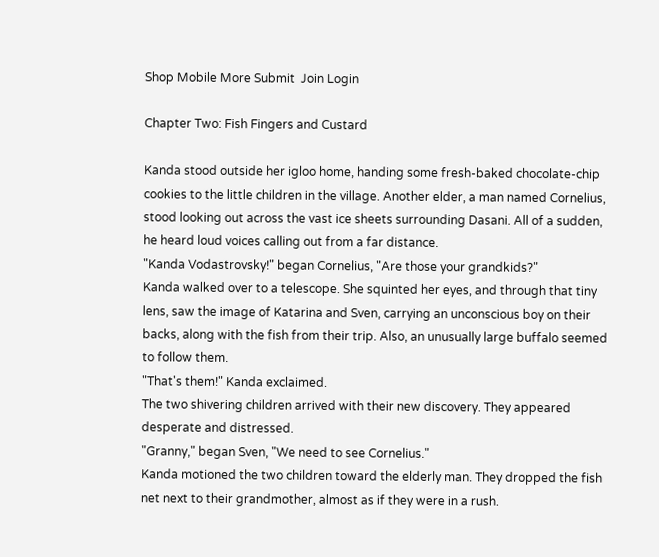Shop Mobile More Submit  Join Login

Chapter Two: Fish Fingers and Custard

Kanda stood outside her igloo home, handing some fresh-baked chocolate-chip cookies to the little children in the village. Another elder, a man named Cornelius, stood looking out across the vast ice sheets surrounding Dasani. All of a sudden, he heard loud voices calling out from a far distance.
"Kanda Vodastrovsky!" began Cornelius, "Are those your grandkids?"
Kanda walked over to a telescope. She squinted her eyes, and through that tiny lens, saw the image of Katarina and Sven, carrying an unconscious boy on their backs, along with the fish from their trip. Also, an unusually large buffalo seemed to follow them.
"That's them!" Kanda exclaimed.
The two shivering children arrived with their new discovery. They appeared desperate and distressed.
"Granny," began Sven, "We need to see Cornelius."
Kanda motioned the two children toward the elderly man. They dropped the fish net next to their grandmother, almost as if they were in a rush.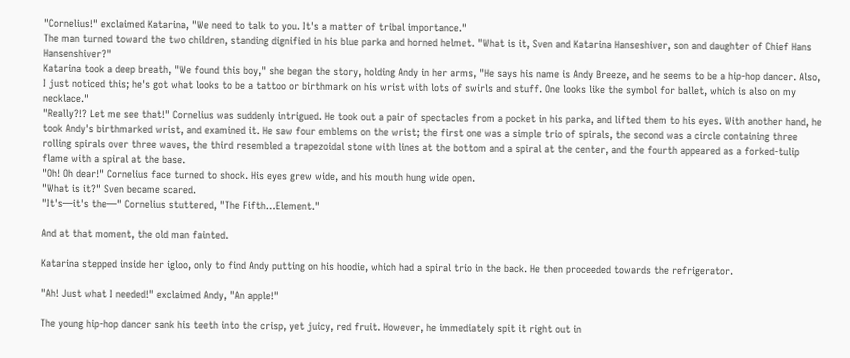"Cornelius!" exclaimed Katarina, "We need to talk to you. It's a matter of tribal importance."
The man turned toward the two children, standing dignified in his blue parka and horned helmet. "What is it, Sven and Katarina Hanseshiver, son and daughter of Chief Hans Hansenshiver?"
Katarina took a deep breath, "We found this boy," she began the story, holding Andy in her arms, "He says his name is Andy Breeze, and he seems to be a hip-hop dancer. Also, I just noticed this; he's got what looks to be a tattoo or birthmark on his wrist with lots of swirls and stuff. One looks like the symbol for ballet, which is also on my necklace."
"Really?!? Let me see that!" Cornelius was suddenly intrigued. He took out a pair of spectacles from a pocket in his parka, and lifted them to his eyes. With another hand, he took Andy's birthmarked wrist, and examined it. He saw four emblems on the wrist; the first one was a simple trio of spirals, the second was a circle containing three rolling spirals over three waves, the third resembled a trapezoidal stone with lines at the bottom and a spiral at the center, and the fourth appeared as a forked-tulip flame with a spiral at the base.
"Oh! Oh dear!" Cornelius face turned to shock. His eyes grew wide, and his mouth hung wide open.
"What is it?" Sven became scared.
"It's—it's the—" Cornelius stuttered, "The Fifth…Element."

And at that moment, the old man fainted.

Katarina stepped inside her igloo, only to find Andy putting on his hoodie, which had a spiral trio in the back. He then proceeded towards the refrigerator.

"Ah! Just what I needed!" exclaimed Andy, "An apple!"

The young hip-hop dancer sank his teeth into the crisp, yet juicy, red fruit. However, he immediately spit it right out in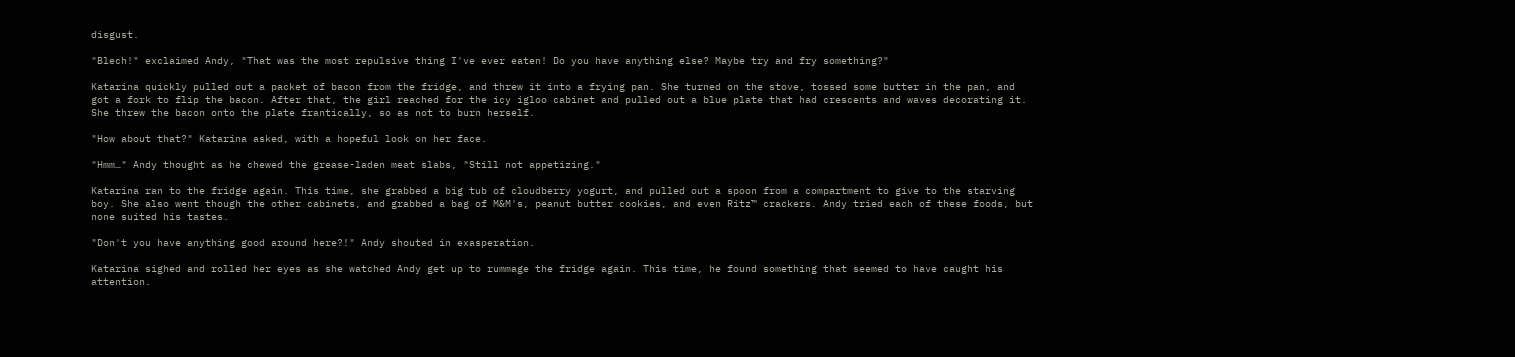disgust.

"Blech!" exclaimed Andy, "That was the most repulsive thing I've ever eaten! Do you have anything else? Maybe try and fry something?"

Katarina quickly pulled out a packet of bacon from the fridge, and threw it into a frying pan. She turned on the stove, tossed some butter in the pan, and got a fork to flip the bacon. After that, the girl reached for the icy igloo cabinet and pulled out a blue plate that had crescents and waves decorating it. She threw the bacon onto the plate frantically, so as not to burn herself.

"How about that?" Katarina asked, with a hopeful look on her face.

"Hmm…" Andy thought as he chewed the grease-laden meat slabs, "Still not appetizing."

Katarina ran to the fridge again. This time, she grabbed a big tub of cloudberry yogurt, and pulled out a spoon from a compartment to give to the starving boy. She also went though the other cabinets, and grabbed a bag of M&M's, peanut butter cookies, and even Ritz™ crackers. Andy tried each of these foods, but none suited his tastes.

"Don't you have anything good around here?!" Andy shouted in exasperation.

Katarina sighed and rolled her eyes as she watched Andy get up to rummage the fridge again. This time, he found something that seemed to have caught his attention.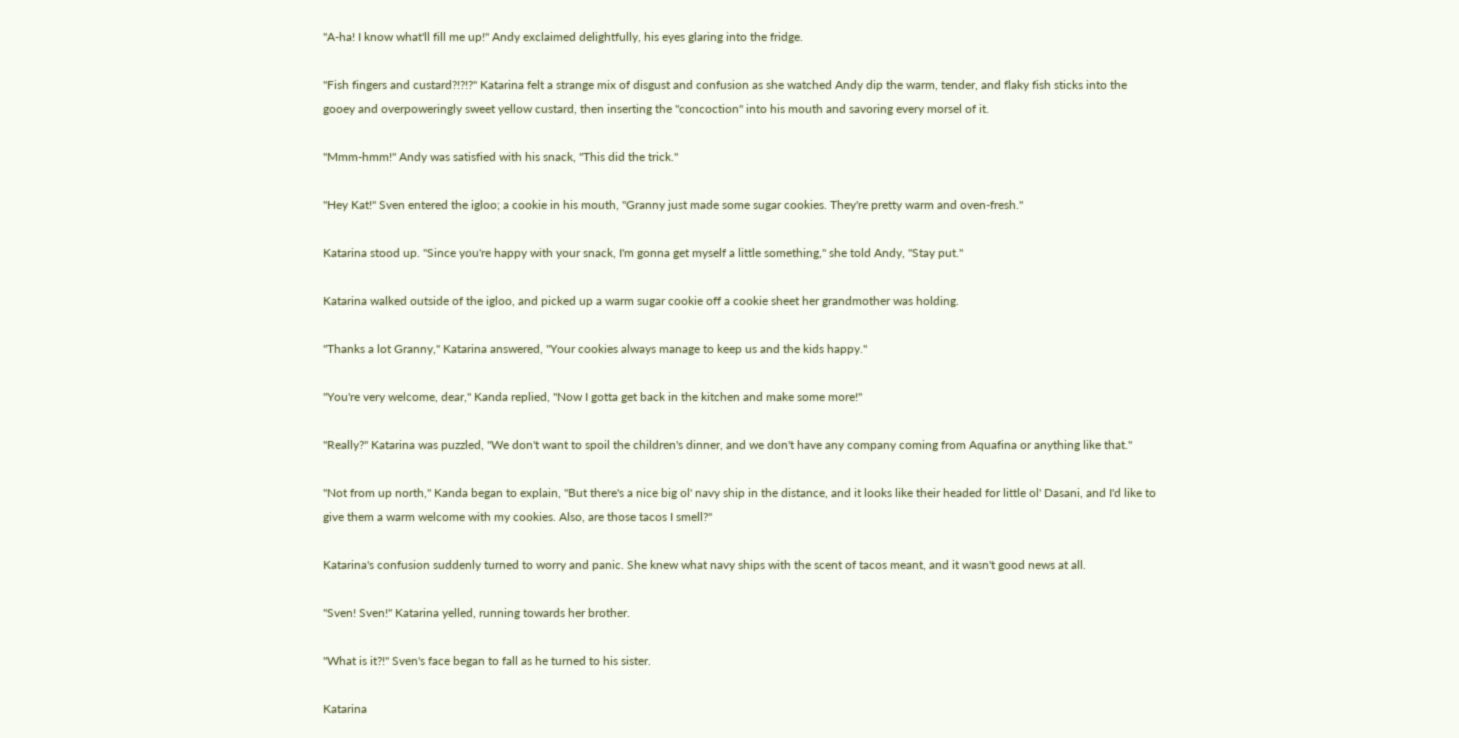"A-ha! I know what'll fill me up!" Andy exclaimed delightfully, his eyes glaring into the fridge.

"Fish fingers and custard?!?!?" Katarina felt a strange mix of disgust and confusion as she watched Andy dip the warm, tender, and flaky fish sticks into the gooey and overpoweringly sweet yellow custard, then inserting the "concoction" into his mouth and savoring every morsel of it.

"Mmm-hmm!" Andy was satisfied with his snack, "This did the trick."

"Hey Kat!" Sven entered the igloo; a cookie in his mouth, "Granny just made some sugar cookies. They're pretty warm and oven-fresh."

Katarina stood up. "Since you're happy with your snack, I'm gonna get myself a little something," she told Andy, "Stay put."

Katarina walked outside of the igloo, and picked up a warm sugar cookie off a cookie sheet her grandmother was holding.

"Thanks a lot Granny," Katarina answered, "Your cookies always manage to keep us and the kids happy."

"You're very welcome, dear," Kanda replied, "Now I gotta get back in the kitchen and make some more!"

"Really?" Katarina was puzzled, "We don't want to spoil the children's dinner, and we don't have any company coming from Aquafina or anything like that."

"Not from up north," Kanda began to explain, "But there's a nice big ol' navy ship in the distance, and it looks like their headed for little ol' Dasani, and I'd like to give them a warm welcome with my cookies. Also, are those tacos I smell?"

Katarina's confusion suddenly turned to worry and panic. She knew what navy ships with the scent of tacos meant, and it wasn't good news at all.

"Sven! Sven!" Katarina yelled, running towards her brother.

"What is it?!" Sven's face began to fall as he turned to his sister.

Katarina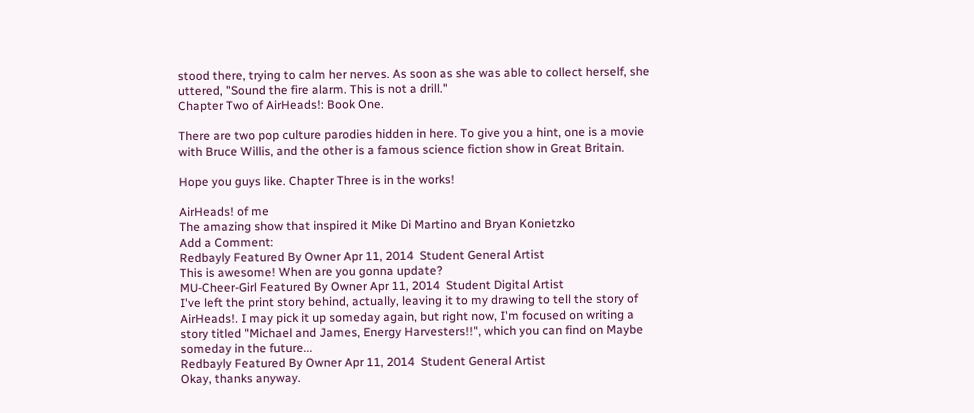stood there, trying to calm her nerves. As soon as she was able to collect herself, she uttered, "Sound the fire alarm. This is not a drill."
Chapter Two of AirHeads!: Book One.

There are two pop culture parodies hidden in here. To give you a hint, one is a movie with Bruce Willis, and the other is a famous science fiction show in Great Britain.

Hope you guys like. Chapter Three is in the works!

AirHeads! of me
The amazing show that inspired it Mike Di Martino and Bryan Konietzko
Add a Comment:
Redbayly Featured By Owner Apr 11, 2014  Student General Artist
This is awesome! When are you gonna update?
MU-Cheer-Girl Featured By Owner Apr 11, 2014  Student Digital Artist
I've left the print story behind, actually, leaving it to my drawing to tell the story of AirHeads!. I may pick it up someday again, but right now, I'm focused on writing a story titled "Michael and James, Energy Harvesters!!", which you can find on Maybe someday in the future...
Redbayly Featured By Owner Apr 11, 2014  Student General Artist
Okay, thanks anyway.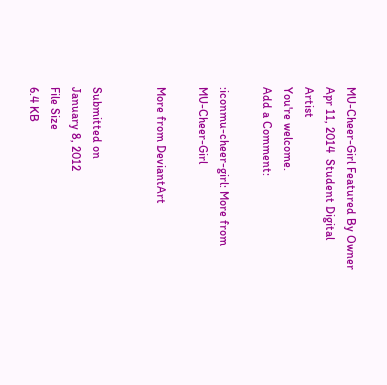MU-Cheer-Girl Featured By Owner Apr 11, 2014  Student Digital Artist
You're welcome.
Add a Comment:

:iconmu-cheer-girl: More from MU-Cheer-Girl

More from DeviantArt


Submitted on
January 8, 2012
File Size
6.4 KB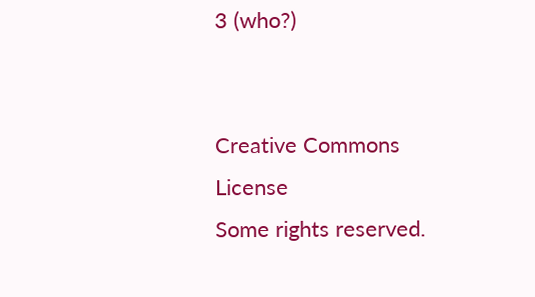3 (who?)


Creative Commons License
Some rights reserved.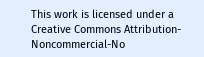This work is licensed under a
Creative Commons Attribution-Noncommercial-No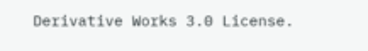Derivative Works 3.0 License.